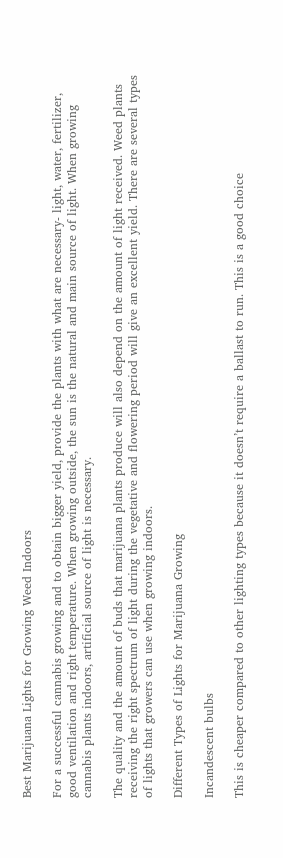Best Marijuana Lights for Growing Weed Indoors

For a successful cannabis growing and to obtain bigger yield, provide the plants with what are necessary- light, water, fertilizer, good ventilation and right temperature. When growing outside, the sun is the natural and main source of light. When growing cannabis plants indoors, artificial source of light is necessary.

The quality and the amount of buds that marijuana plants produce will also depend on the amount of light received. Weed plants receiving the right spectrum of light during the vegetative and flowering period will give an excellent yield. There are several types of lights that growers can use when growing indoors.

Different Types of Lights for Marijuana Growing

Incandescent bulbs

This is cheaper compared to other lighting types because it doesn’t require a ballast to run. This is a good choice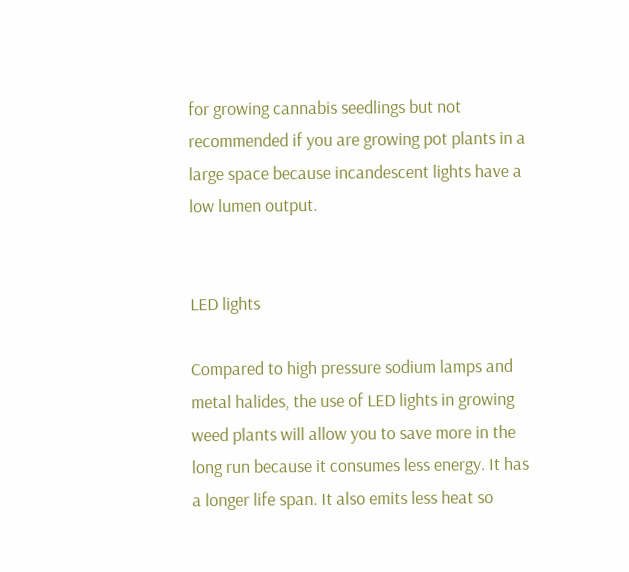for growing cannabis seedlings but not recommended if you are growing pot plants in a large space because incandescent lights have a low lumen output.


LED lights

Compared to high pressure sodium lamps and metal halides, the use of LED lights in growing weed plants will allow you to save more in the long run because it consumes less energy. It has a longer life span. It also emits less heat so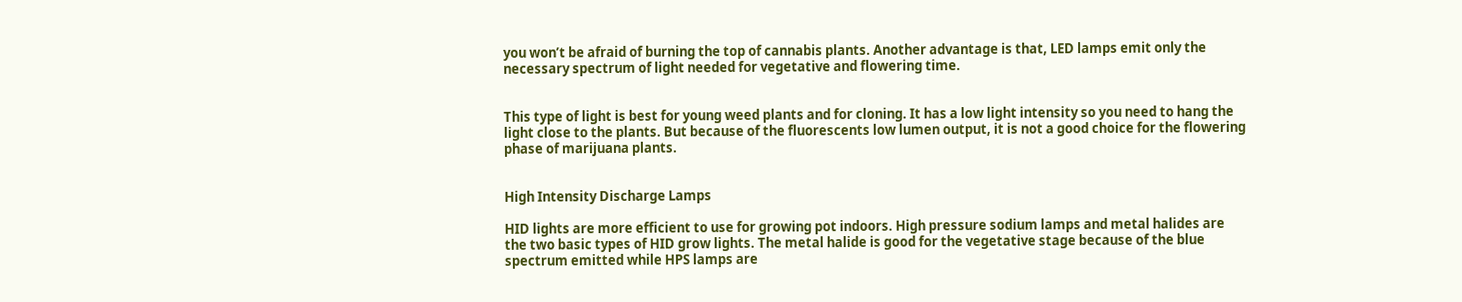you won’t be afraid of burning the top of cannabis plants. Another advantage is that, LED lamps emit only the necessary spectrum of light needed for vegetative and flowering time.


This type of light is best for young weed plants and for cloning. It has a low light intensity so you need to hang the light close to the plants. But because of the fluorescents low lumen output, it is not a good choice for the flowering phase of marijuana plants.


High Intensity Discharge Lamps

HID lights are more efficient to use for growing pot indoors. High pressure sodium lamps and metal halides are the two basic types of HID grow lights. The metal halide is good for the vegetative stage because of the blue spectrum emitted while HPS lamps are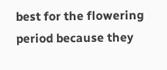best for the flowering period because they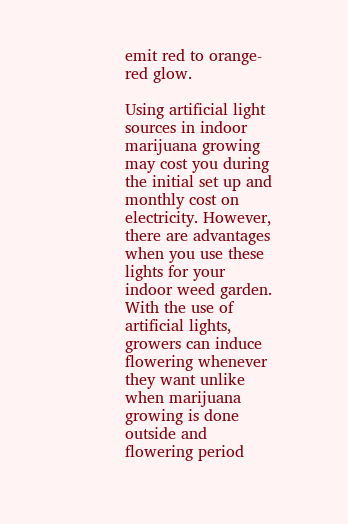emit red to orange-red glow.

Using artificial light sources in indoor marijuana growing may cost you during the initial set up and monthly cost on electricity. However, there are advantages when you use these lights for your indoor weed garden. With the use of artificial lights, growers can induce flowering whenever they want unlike when marijuana growing is done outside and flowering period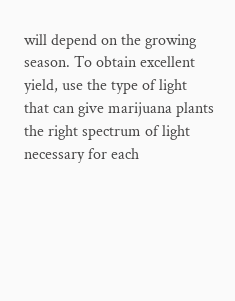will depend on the growing season. To obtain excellent yield, use the type of light that can give marijuana plants the right spectrum of light necessary for each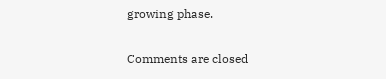growing phase.

Comments are closed